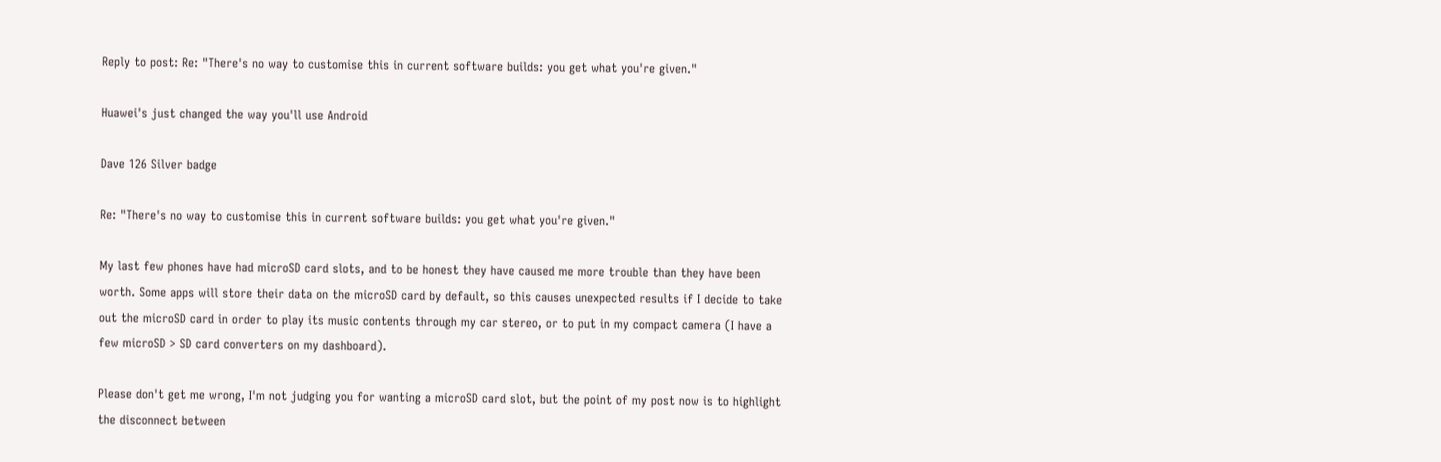Reply to post: Re: "There's no way to customise this in current software builds: you get what you're given."

Huawei's just changed the way you'll use Android

Dave 126 Silver badge

Re: "There's no way to customise this in current software builds: you get what you're given."

My last few phones have had microSD card slots, and to be honest they have caused me more trouble than they have been worth. Some apps will store their data on the microSD card by default, so this causes unexpected results if I decide to take out the microSD card in order to play its music contents through my car stereo, or to put in my compact camera (I have a few microSD > SD card converters on my dashboard).

Please don't get me wrong, I'm not judging you for wanting a microSD card slot, but the point of my post now is to highlight the disconnect between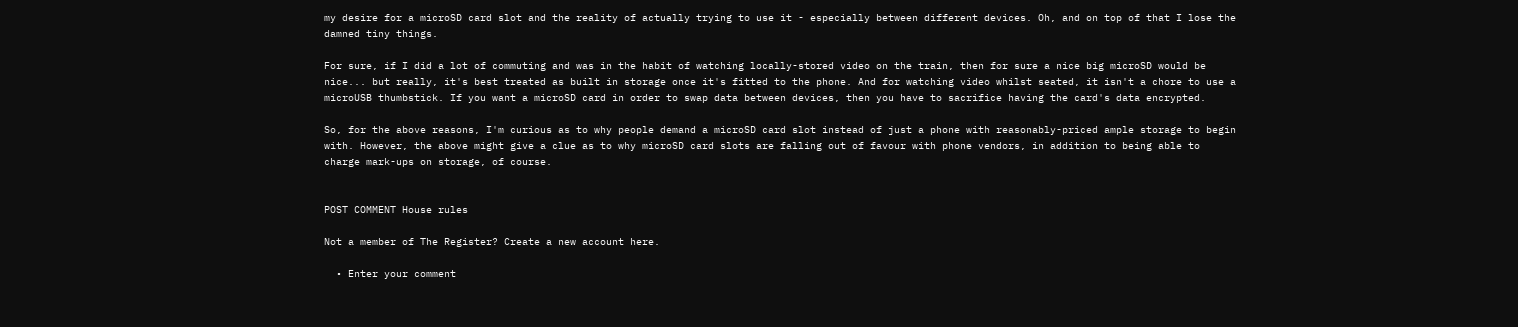my desire for a microSD card slot and the reality of actually trying to use it - especially between different devices. Oh, and on top of that I lose the damned tiny things.

For sure, if I did a lot of commuting and was in the habit of watching locally-stored video on the train, then for sure a nice big microSD would be nice... but really, it's best treated as built in storage once it's fitted to the phone. And for watching video whilst seated, it isn't a chore to use a microUSB thumbstick. If you want a microSD card in order to swap data between devices, then you have to sacrifice having the card's data encrypted.

So, for the above reasons, I'm curious as to why people demand a microSD card slot instead of just a phone with reasonably-priced ample storage to begin with. However, the above might give a clue as to why microSD card slots are falling out of favour with phone vendors, in addition to being able to charge mark-ups on storage, of course.


POST COMMENT House rules

Not a member of The Register? Create a new account here.

  • Enter your comment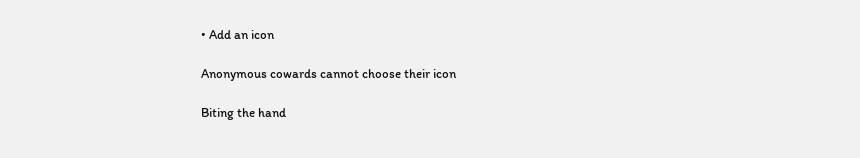• Add an icon

Anonymous cowards cannot choose their icon

Biting the hand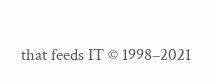that feeds IT © 1998–2021